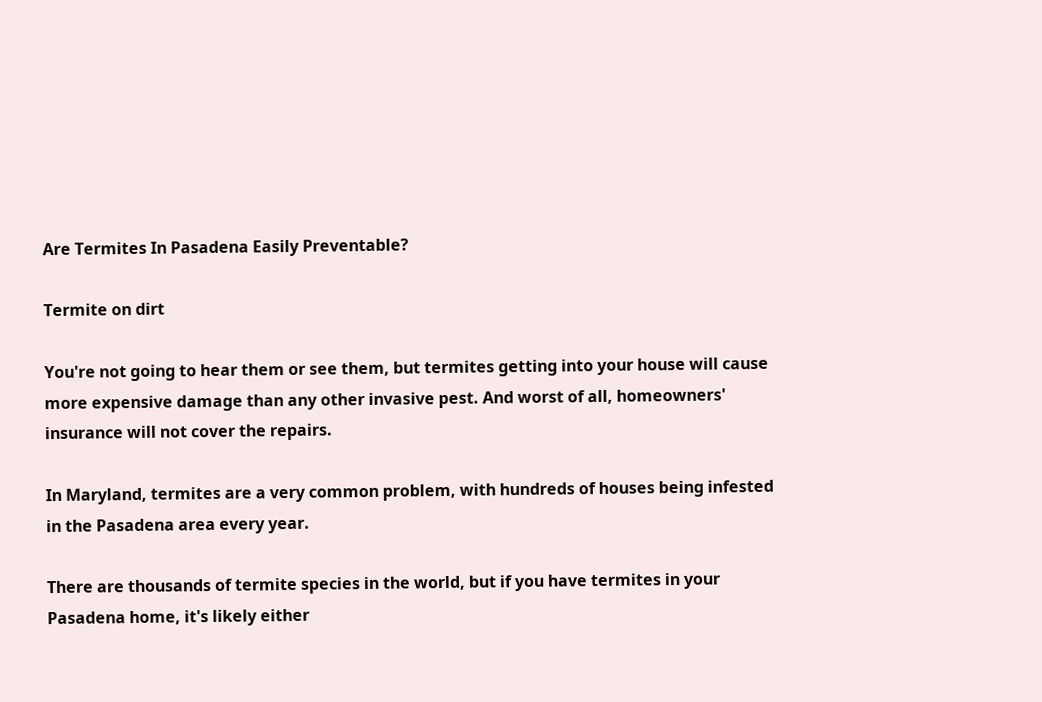Are Termites In Pasadena Easily Preventable?

Termite on dirt

You're not going to hear them or see them, but termites getting into your house will cause more expensive damage than any other invasive pest. And worst of all, homeowners' insurance will not cover the repairs.

In Maryland, termites are a very common problem, with hundreds of houses being infested in the Pasadena area every year.

There are thousands of termite species in the world, but if you have termites in your Pasadena home, it's likely either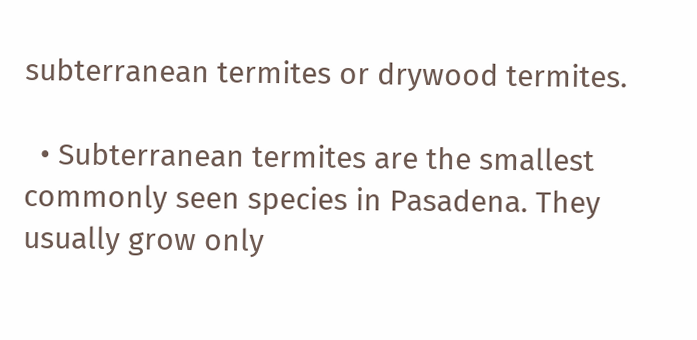subterranean termites or drywood termites.

  • Subterranean termites are the smallest commonly seen species in Pasadena. They usually grow only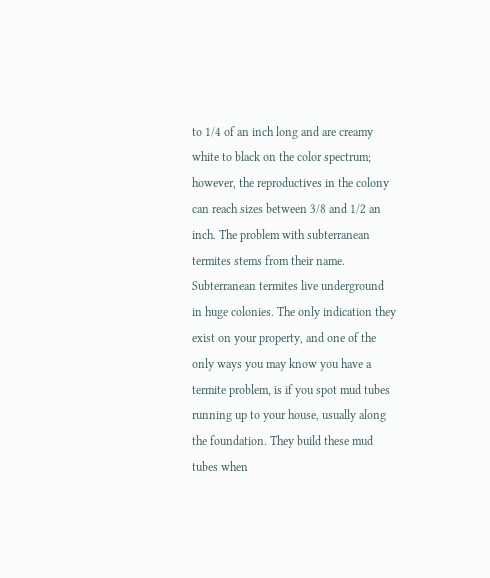to 1/4 of an inch long and are creamy white to black on the color spectrum; however, the reproductives in the colony can reach sizes between 3/8 and 1/2 an inch. The problem with subterranean termites stems from their name. Subterranean termites live underground in huge colonies. The only indication they exist on your property, and one of the only ways you may know you have a termite problem, is if you spot mud tubes running up to your house, usually along the foundation. They build these mud tubes when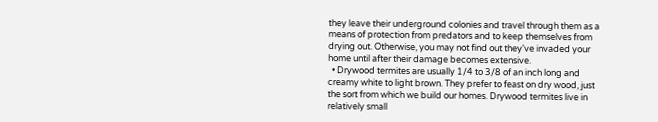they leave their underground colonies and travel through them as a means of protection from predators and to keep themselves from drying out. Otherwise, you may not find out they've invaded your home until after their damage becomes extensive.
  • Drywood termites are usually 1/4 to 3/8 of an inch long and creamy white to light brown. They prefer to feast on dry wood, just the sort from which we build our homes. Drywood termites live in relatively small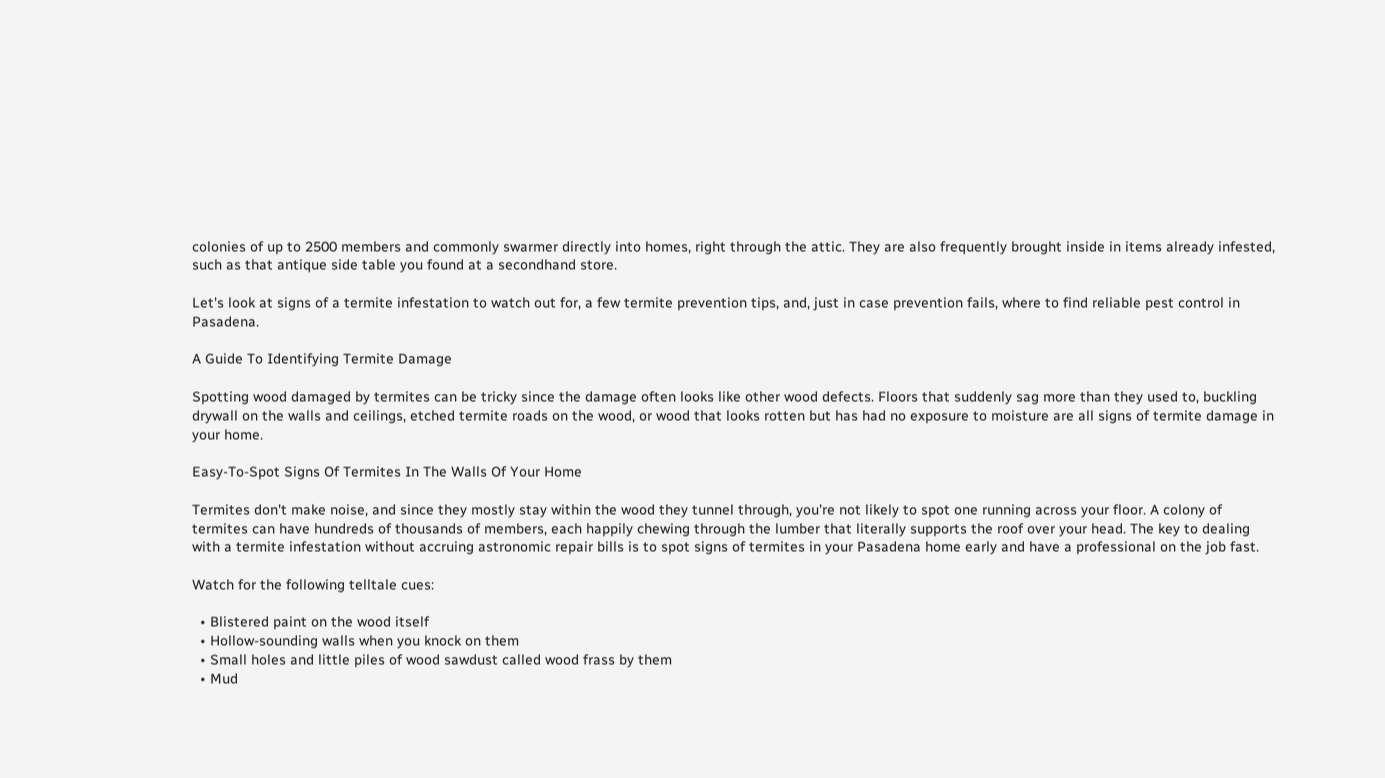colonies of up to 2500 members and commonly swarmer directly into homes, right through the attic. They are also frequently brought inside in items already infested, such as that antique side table you found at a secondhand store.

Let's look at signs of a termite infestation to watch out for, a few termite prevention tips, and, just in case prevention fails, where to find reliable pest control in Pasadena.

A Guide To Identifying Termite Damage

Spotting wood damaged by termites can be tricky since the damage often looks like other wood defects. Floors that suddenly sag more than they used to, buckling drywall on the walls and ceilings, etched termite roads on the wood, or wood that looks rotten but has had no exposure to moisture are all signs of termite damage in your home.

Easy-To-Spot Signs Of Termites In The Walls Of Your Home

Termites don't make noise, and since they mostly stay within the wood they tunnel through, you're not likely to spot one running across your floor. A colony of termites can have hundreds of thousands of members, each happily chewing through the lumber that literally supports the roof over your head. The key to dealing with a termite infestation without accruing astronomic repair bills is to spot signs of termites in your Pasadena home early and have a professional on the job fast.

Watch for the following telltale cues:

  • Blistered paint on the wood itself
  • Hollow-sounding walls when you knock on them
  • Small holes and little piles of wood sawdust called wood frass by them
  • Mud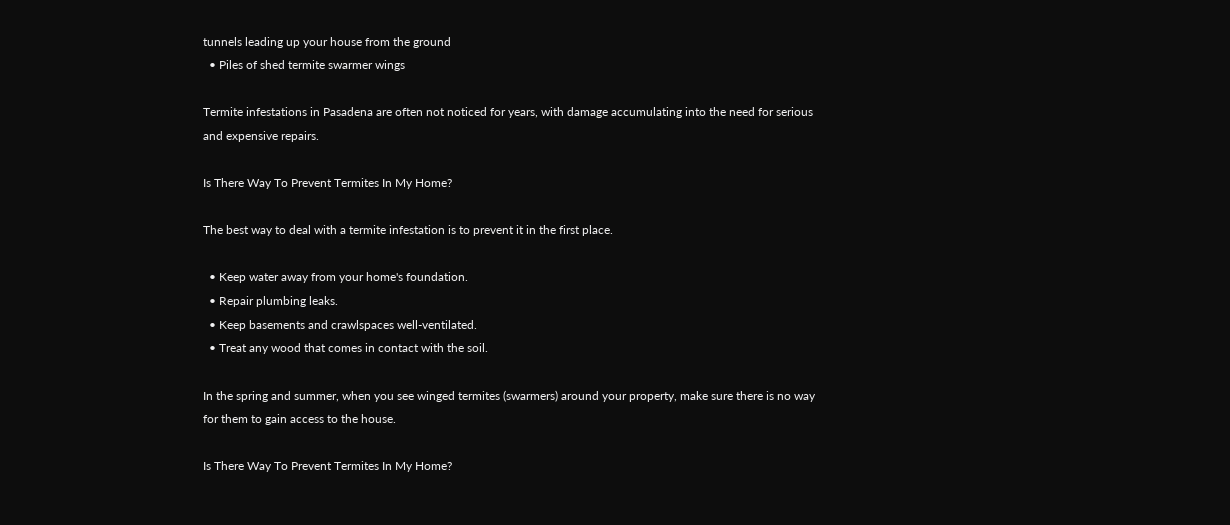tunnels leading up your house from the ground
  • Piles of shed termite swarmer wings

Termite infestations in Pasadena are often not noticed for years, with damage accumulating into the need for serious and expensive repairs.

Is There Way To Prevent Termites In My Home?

The best way to deal with a termite infestation is to prevent it in the first place.

  • Keep water away from your home's foundation.
  • Repair plumbing leaks.
  • Keep basements and crawlspaces well-ventilated.
  • Treat any wood that comes in contact with the soil.

In the spring and summer, when you see winged termites (swarmers) around your property, make sure there is no way for them to gain access to the house.

Is There Way To Prevent Termites In My Home?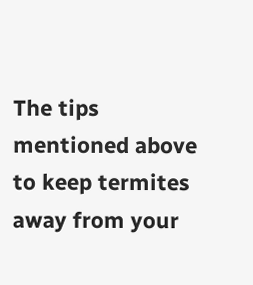The tips mentioned above to keep termites away from your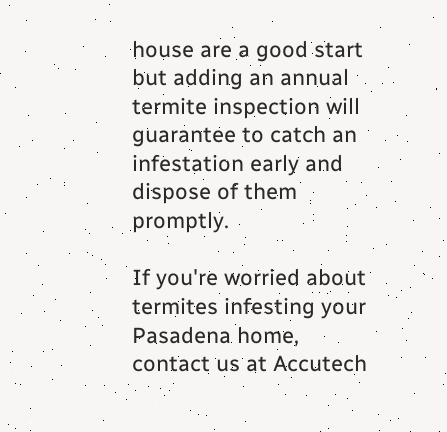house are a good start but adding an annual termite inspection will guarantee to catch an infestation early and dispose of them promptly.

If you're worried about termites infesting your Pasadena home, contact us at Accutech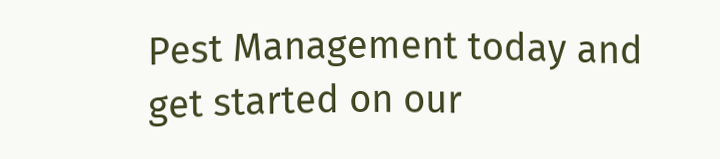Pest Management today and get started on our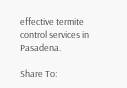effective termite control services in Pasadena.

Share To: